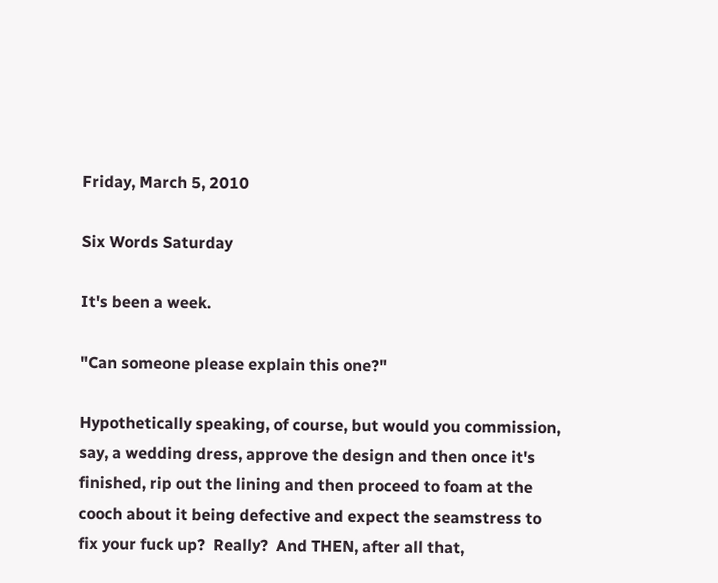Friday, March 5, 2010

Six Words Saturday

It's been a week.

"Can someone please explain this one?"

Hypothetically speaking, of course, but would you commission, say, a wedding dress, approve the design and then once it's finished, rip out the lining and then proceed to foam at the cooch about it being defective and expect the seamstress to fix your fuck up?  Really?  And THEN, after all that,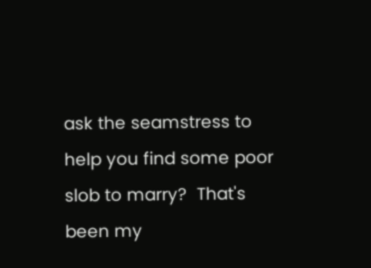ask the seamstress to help you find some poor slob to marry?  That's been my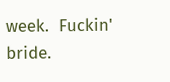week.  Fuckin'  bride.